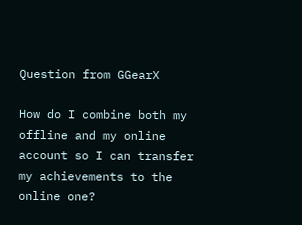Question from GGearX

How do I combine both my offline and my online account so I can transfer my achievements to the online one?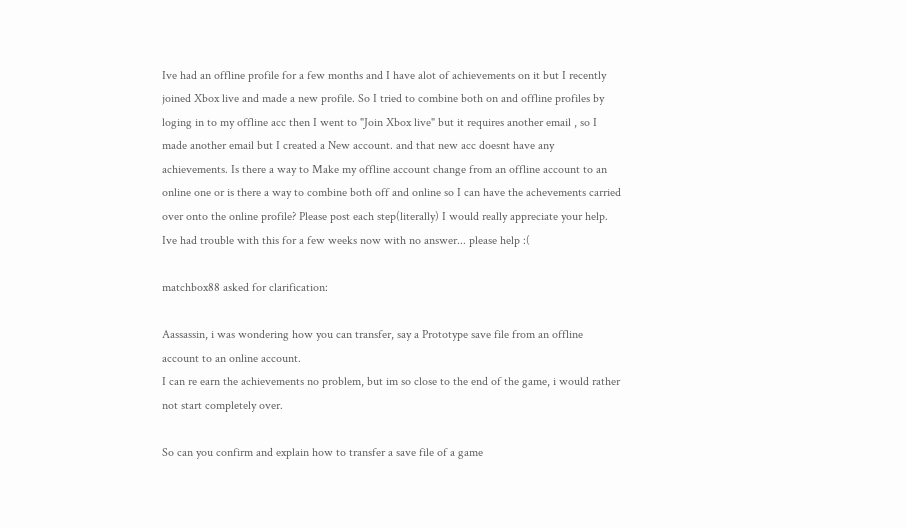Ive had an offline profile for a few months and I have alot of achievements on it but I recently joined Xbox live and made a new profile. So I tried to combine both on and offline profiles by loging in to my offline acc then I went to "Join Xbox live" but it requires another email , so I made another email but I created a New account. and that new acc doesnt have any achievements. Is there a way to Make my offline account change from an offline account to an online one or is there a way to combine both off and online so I can have the achevements carried over onto the online profile? Please post each step(literally) I would really appreciate your help. Ive had trouble with this for a few weeks now with no answer... please help :(

matchbox88 asked for clarification:

Aassassin, i was wondering how you can transfer, say a Prototype save file from an offline account to an online account.
I can re earn the achievements no problem, but im so close to the end of the game, i would rather not start completely over.

So can you confirm and explain how to transfer a save file of a game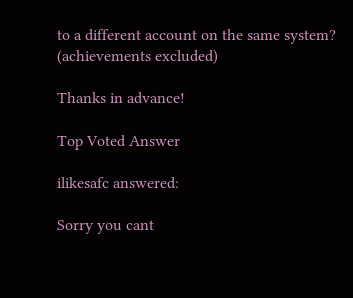to a different account on the same system? (achievements excluded)

Thanks in advance!

Top Voted Answer

ilikesafc answered:

Sorry you cant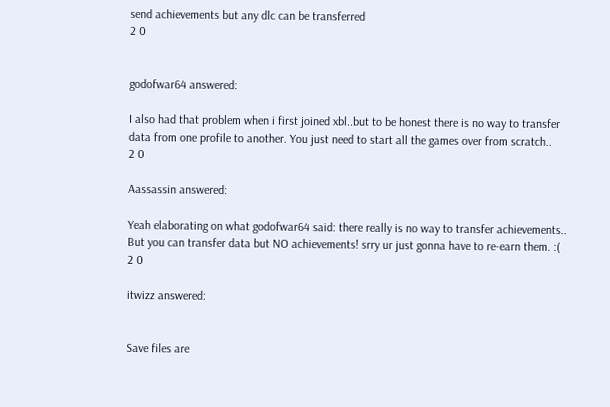send achievements but any dlc can be transferred
2 0


godofwar64 answered:

I also had that problem when i first joined xbl..but to be honest there is no way to transfer data from one profile to another. You just need to start all the games over from scratch..
2 0

Aassassin answered:

Yeah elaborating on what godofwar64 said: there really is no way to transfer achievements.. But you can transfer data but NO achievements! srry ur just gonna have to re-earn them. :(
2 0

itwizz answered:


Save files are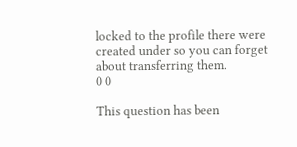locked to the profile there were created under so you can forget about transferring them.
0 0

This question has been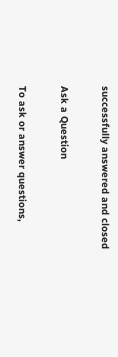successfully answered and closed

Ask a Question

To ask or answer questions,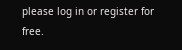please log in or register for free.